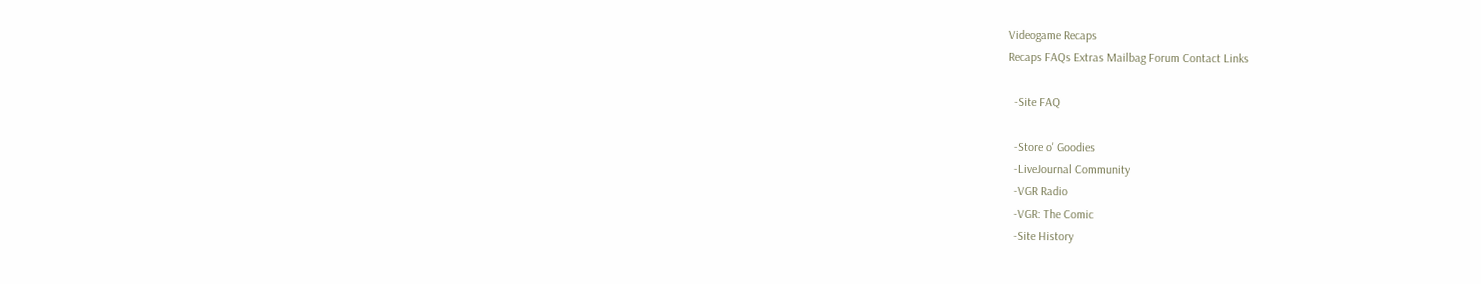Videogame Recaps
Recaps FAQs Extras Mailbag Forum Contact Links

  -Site FAQ

  -Store o' Goodies
  -LiveJournal Community
  -VGR Radio
  -VGR: The Comic
  -Site History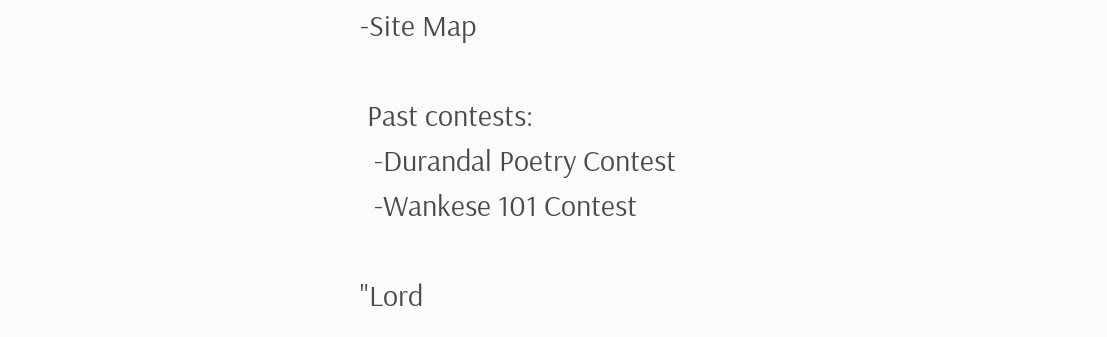-Site Map

 Past contests:
  -Durandal Poetry Contest
  -Wankese 101 Contest

"Lord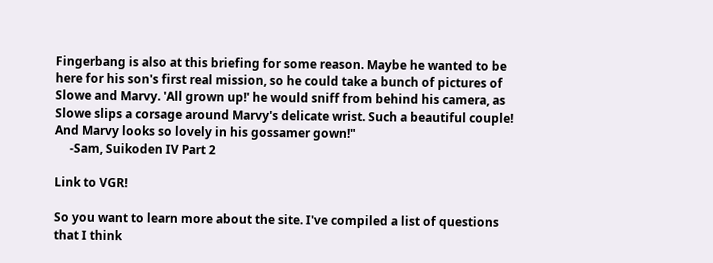Fingerbang is also at this briefing for some reason. Maybe he wanted to be here for his son's first real mission, so he could take a bunch of pictures of Slowe and Marvy. 'All grown up!' he would sniff from behind his camera, as Slowe slips a corsage around Marvy's delicate wrist. Such a beautiful couple! And Marvy looks so lovely in his gossamer gown!"
     -Sam, Suikoden IV Part 2

Link to VGR!

So you want to learn more about the site. I've compiled a list of questions that I think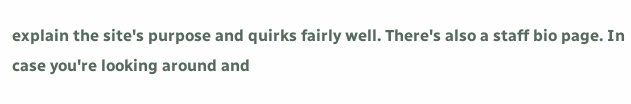explain the site's purpose and quirks fairly well. There's also a staff bio page. In case you're looking around and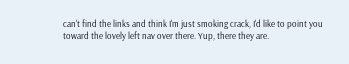can't find the links and think I'm just smoking crack, I'd like to point you toward the lovely left nav over there. Yup, there they are.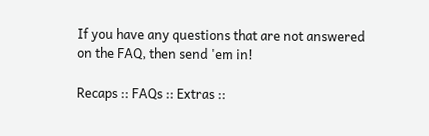If you have any questions that are not answered on the FAQ, then send 'em in!

Recaps :: FAQs :: Extras ::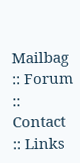Mailbag :: Forum :: Contact :: Links